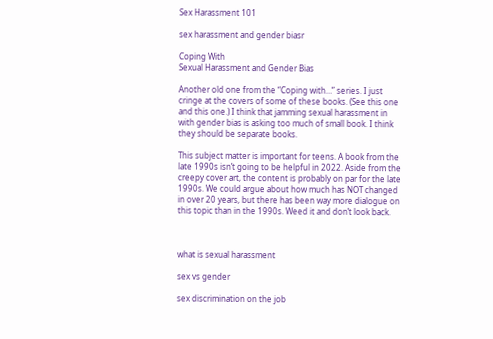Sex Harassment 101

sex harassment and gender biasr

Coping With
Sexual Harassment and Gender Bias

Another old one from the “Coping with…” series. I just cringe at the covers of some of these books. (See this one and this one.) I think that jamming sexual harassment in with gender bias is asking too much of small book. I think they should be separate books.

This subject matter is important for teens. A book from the late 1990s isn’t going to be helpful in 2022. Aside from the creepy cover art, the content is probably on par for the late 1990s. We could argue about how much has NOT changed in over 20 years, but there has been way more dialogue on this topic than in the 1990s. Weed it and don’t look back.



what is sexual harassment

sex vs gender

sex discrimination on the job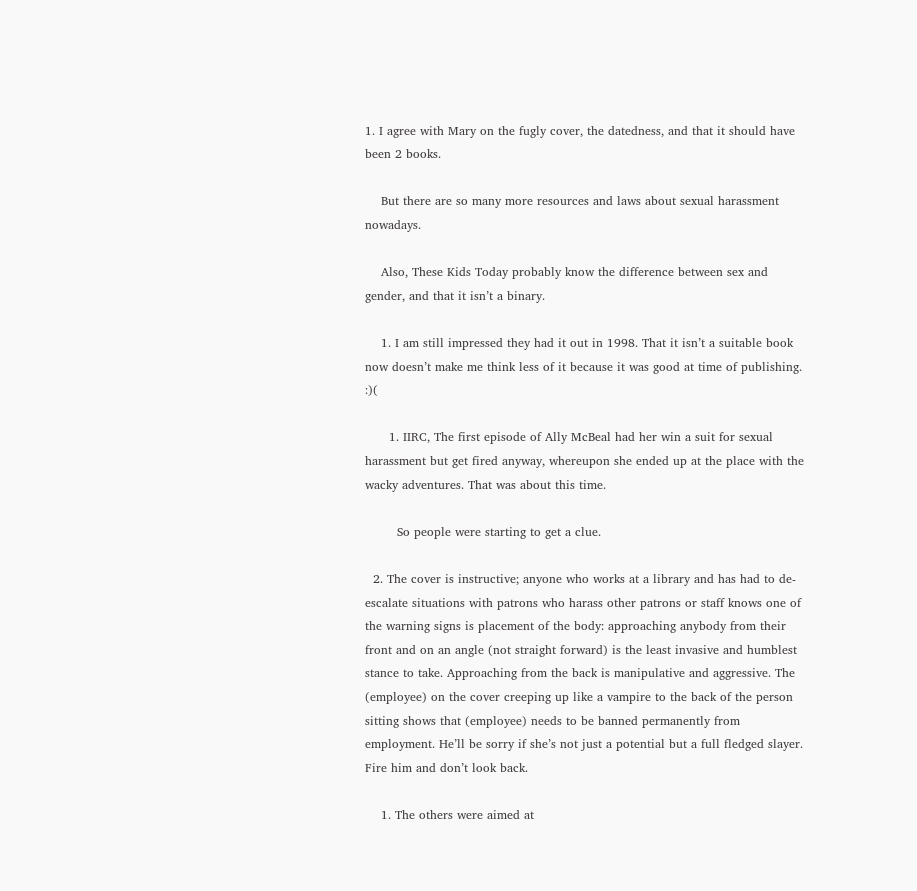1. I agree with Mary on the fugly cover, the datedness, and that it should have been 2 books.

    But there are so many more resources and laws about sexual harassment nowadays.

    Also, These Kids Today probably know the difference between sex and gender, and that it isn’t a binary.

    1. I am still impressed they had it out in 1998. That it isn’t a suitable book now doesn’t make me think less of it because it was good at time of publishing. :)(

      1. IIRC, The first episode of Ally McBeal had her win a suit for sexual harassment but get fired anyway, whereupon she ended up at the place with the wacky adventures. That was about this time.

        So people were starting to get a clue.

  2. The cover is instructive; anyone who works at a library and has had to de-escalate situations with patrons who harass other patrons or staff knows one of the warning signs is placement of the body: approaching anybody from their front and on an angle (not straight forward) is the least invasive and humblest stance to take. Approaching from the back is manipulative and aggressive. The (employee) on the cover creeping up like a vampire to the back of the person sitting shows that (employee) needs to be banned permanently from employment. He’ll be sorry if she’s not just a potential but a full fledged slayer. Fire him and don’t look back.

    1. The others were aimed at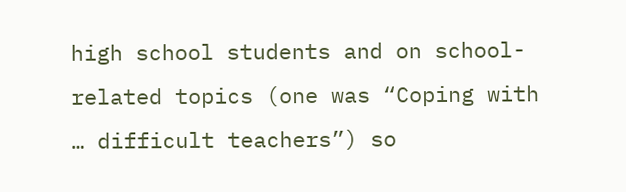high school students and on school-related topics (one was “Coping with … difficult teachers”) so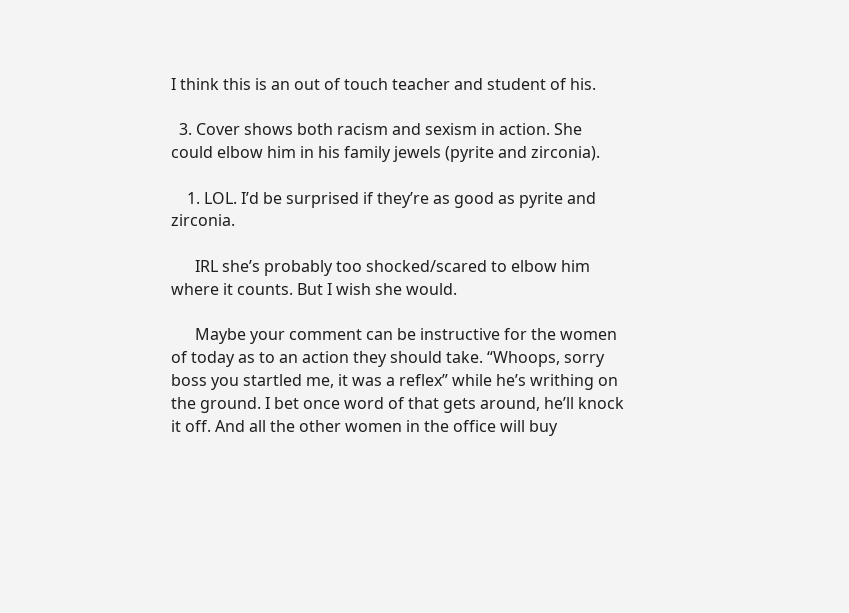I think this is an out of touch teacher and student of his.

  3. Cover shows both racism and sexism in action. She could elbow him in his family jewels (pyrite and zirconia).

    1. LOL. I’d be surprised if they’re as good as pyrite and zirconia.

      IRL she’s probably too shocked/scared to elbow him where it counts. But I wish she would.

      Maybe your comment can be instructive for the women of today as to an action they should take. “Whoops, sorry boss you startled me, it was a reflex” while he’s writhing on the ground. I bet once word of that gets around, he’ll knock it off. And all the other women in the office will buy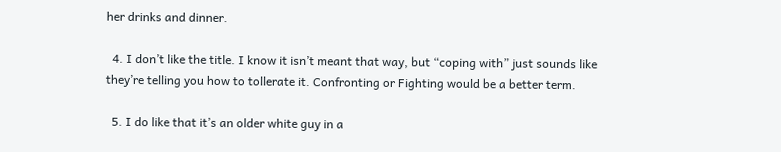her drinks and dinner.

  4. I don’t like the title. I know it isn’t meant that way, but “coping with” just sounds like they’re telling you how to tollerate it. Confronting or Fighting would be a better term.

  5. I do like that it’s an older white guy in a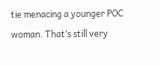tie menacing a younger POC woman. That’s still very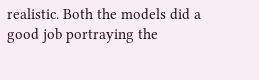realistic. Both the models did a good job portraying the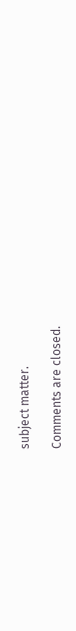subject matter.

Comments are closed.